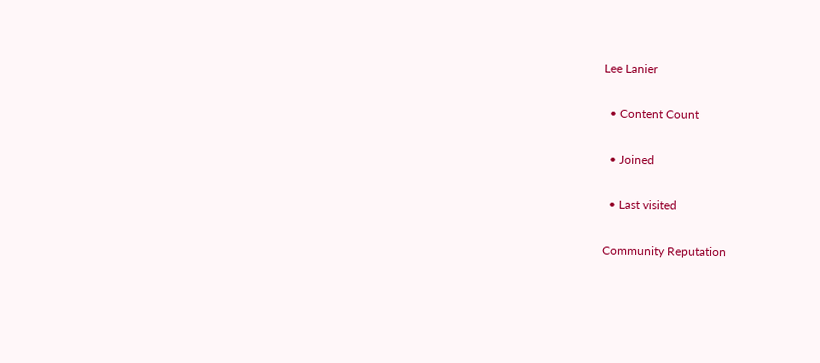Lee Lanier

  • Content Count

  • Joined

  • Last visited

Community Reputation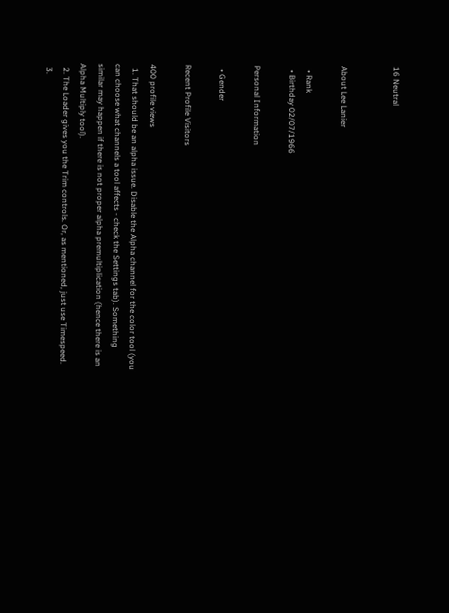16 Neutral


About Lee Lanier

  • Rank
  • Birthday 02/07/1966

Personal Information

  • Gender

Recent Profile Visitors

400 profile views
  1. That should be an alpha issue. Disable the Alpha channel for the color tool (you can choose what channels a tool affects - check the Settings tab). Something similar may happen if there is not proper alpha premultiplication (hence there is an Alpha Multiply tool).
  2. The Loader gives you the Trim controls. Or, as mentioned, just use Timespeed.
  3.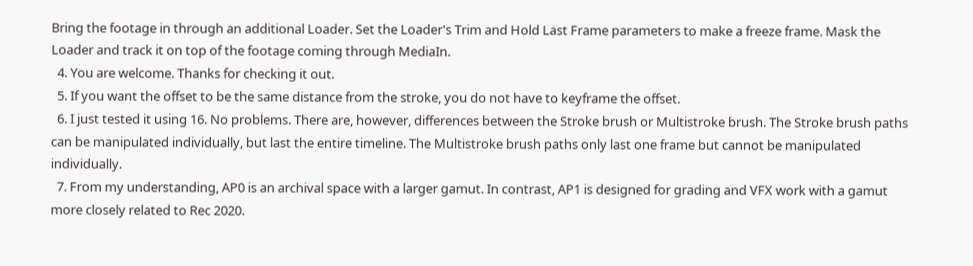Bring the footage in through an additional Loader. Set the Loader's Trim and Hold Last Frame parameters to make a freeze frame. Mask the Loader and track it on top of the footage coming through MediaIn.
  4. You are welcome. Thanks for checking it out.
  5. If you want the offset to be the same distance from the stroke, you do not have to keyframe the offset.
  6. I just tested it using 16. No problems. There are, however, differences between the Stroke brush or Multistroke brush. The Stroke brush paths can be manipulated individually, but last the entire timeline. The Multistroke brush paths only last one frame but cannot be manipulated individually.
  7. From my understanding, AP0 is an archival space with a larger gamut. In contrast, AP1 is designed for grading and VFX work with a gamut more closely related to Rec 2020.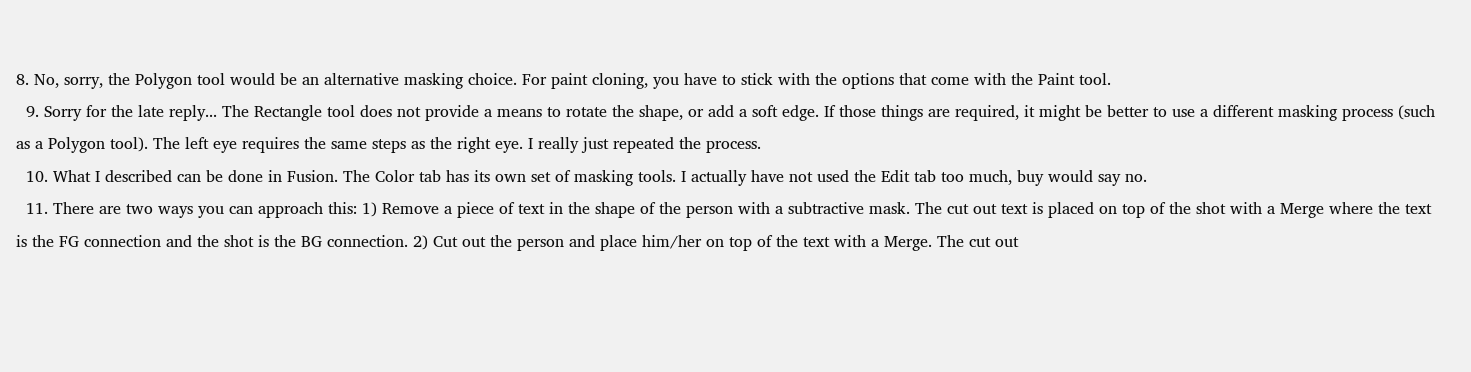8. No, sorry, the Polygon tool would be an alternative masking choice. For paint cloning, you have to stick with the options that come with the Paint tool.
  9. Sorry for the late reply... The Rectangle tool does not provide a means to rotate the shape, or add a soft edge. If those things are required, it might be better to use a different masking process (such as a Polygon tool). The left eye requires the same steps as the right eye. I really just repeated the process.
  10. What I described can be done in Fusion. The Color tab has its own set of masking tools. I actually have not used the Edit tab too much, buy would say no.
  11. There are two ways you can approach this: 1) Remove a piece of text in the shape of the person with a subtractive mask. The cut out text is placed on top of the shot with a Merge where the text is the FG connection and the shot is the BG connection. 2) Cut out the person and place him/her on top of the text with a Merge. The cut out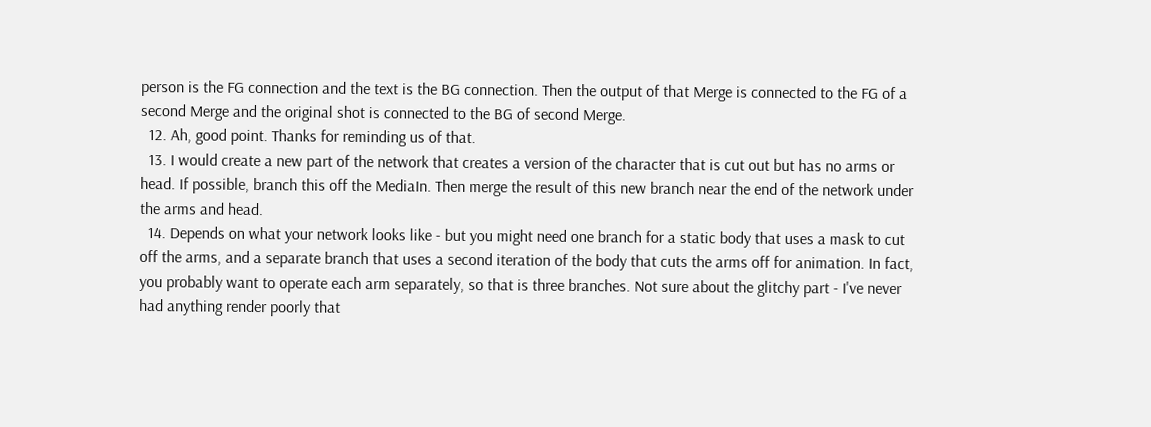person is the FG connection and the text is the BG connection. Then the output of that Merge is connected to the FG of a second Merge and the original shot is connected to the BG of second Merge.
  12. Ah, good point. Thanks for reminding us of that.
  13. I would create a new part of the network that creates a version of the character that is cut out but has no arms or head. If possible, branch this off the MediaIn. Then merge the result of this new branch near the end of the network under the arms and head.
  14. Depends on what your network looks like - but you might need one branch for a static body that uses a mask to cut off the arms, and a separate branch that uses a second iteration of the body that cuts the arms off for animation. In fact, you probably want to operate each arm separately, so that is three branches. Not sure about the glitchy part - I've never had anything render poorly that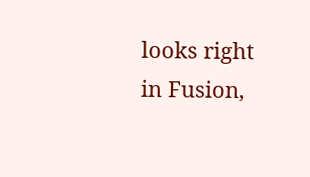looks right in Fusion,